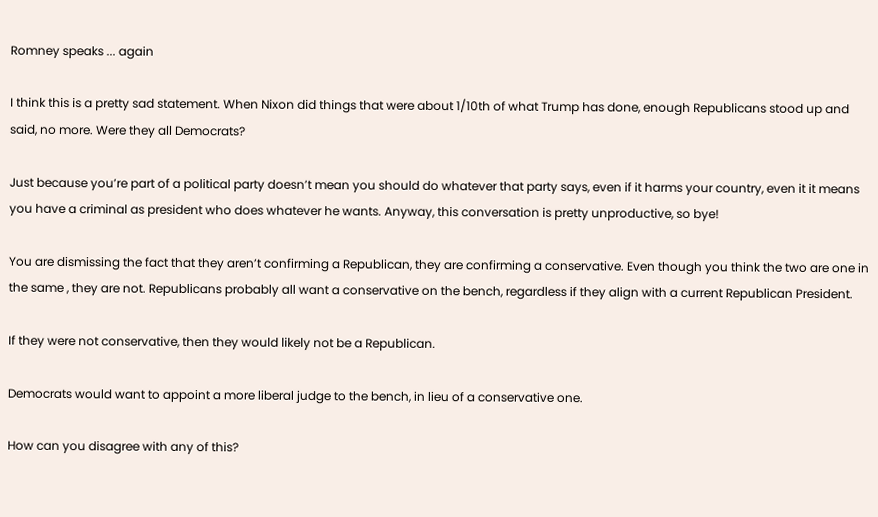Romney speaks ... again

I think this is a pretty sad statement. When Nixon did things that were about 1/10th of what Trump has done, enough Republicans stood up and said, no more. Were they all Democrats?

Just because you’re part of a political party doesn’t mean you should do whatever that party says, even if it harms your country, even it it means you have a criminal as president who does whatever he wants. Anyway, this conversation is pretty unproductive, so bye!

You are dismissing the fact that they aren’t confirming a Republican, they are confirming a conservative. Even though you think the two are one in the same , they are not. Republicans probably all want a conservative on the bench, regardless if they align with a current Republican President.

If they were not conservative, then they would likely not be a Republican.

Democrats would want to appoint a more liberal judge to the bench, in lieu of a conservative one.

How can you disagree with any of this?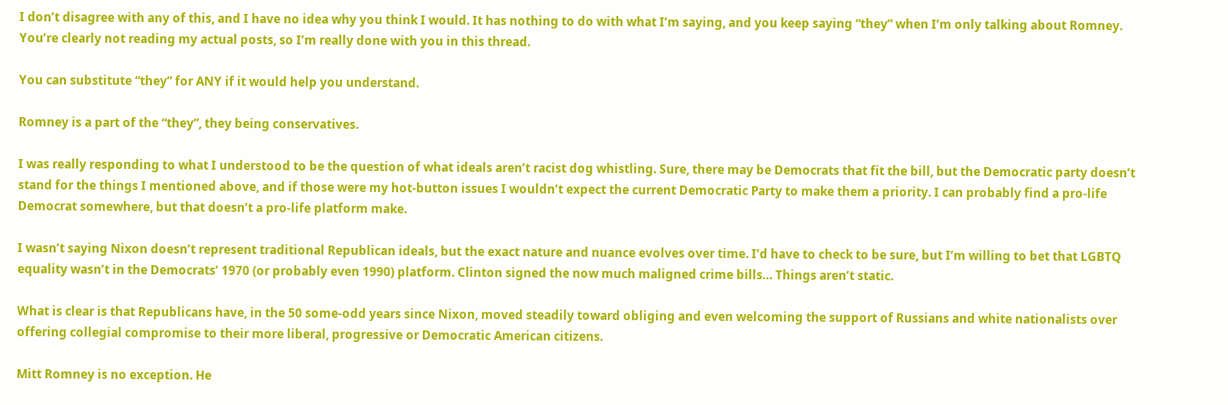I don’t disagree with any of this, and I have no idea why you think I would. It has nothing to do with what I’m saying, and you keep saying “they” when I’m only talking about Romney. You’re clearly not reading my actual posts, so I’m really done with you in this thread.

You can substitute “they” for ANY if it would help you understand.

Romney is a part of the “they”, they being conservatives.

I was really responding to what I understood to be the question of what ideals aren’t racist dog whistling. Sure, there may be Democrats that fit the bill, but the Democratic party doesn’t stand for the things I mentioned above, and if those were my hot-button issues I wouldn’t expect the current Democratic Party to make them a priority. I can probably find a pro-life Democrat somewhere, but that doesn’t a pro-life platform make.

I wasn’t saying Nixon doesn’t represent traditional Republican ideals, but the exact nature and nuance evolves over time. I’d have to check to be sure, but I’m willing to bet that LGBTQ equality wasn’t in the Democrats’ 1970 (or probably even 1990) platform. Clinton signed the now much maligned crime bills… Things aren’t static.

What is clear is that Republicans have, in the 50 some-odd years since Nixon, moved steadily toward obliging and even welcoming the support of Russians and white nationalists over offering collegial compromise to their more liberal, progressive or Democratic American citizens.

Mitt Romney is no exception. He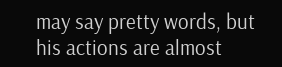may say pretty words, but his actions are almost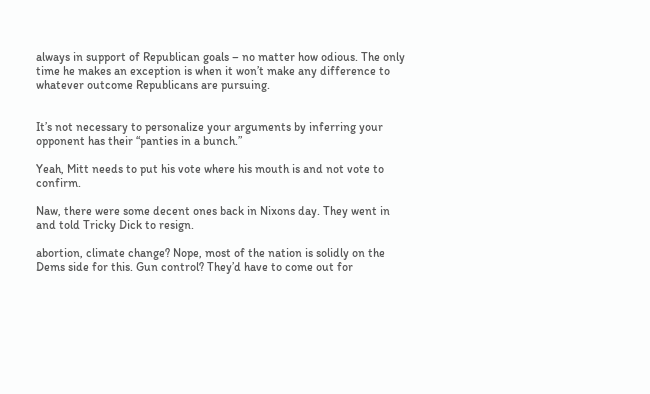always in support of Republican goals – no matter how odious. The only time he makes an exception is when it won’t make any difference to whatever outcome Republicans are pursuing.


It’s not necessary to personalize your arguments by inferring your opponent has their “panties in a bunch.”

Yeah, Mitt needs to put his vote where his mouth is and not vote to confirm.

Naw, there were some decent ones back in Nixons day. They went in and told Tricky Dick to resign.

abortion, climate change? Nope, most of the nation is solidly on the Dems side for this. Gun control? They’d have to come out for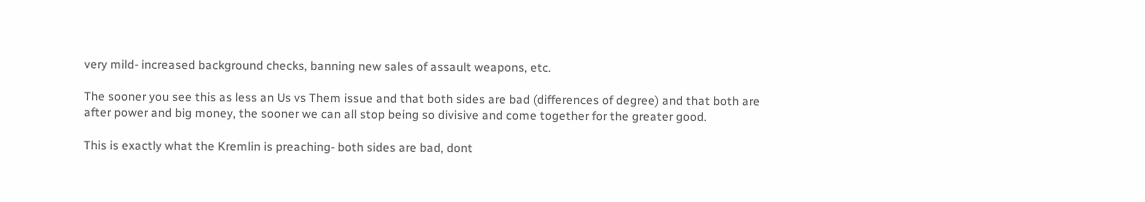very mild- increased background checks, banning new sales of assault weapons, etc.

The sooner you see this as less an Us vs Them issue and that both sides are bad (differences of degree) and that both are after power and big money, the sooner we can all stop being so divisive and come together for the greater good.

This is exactly what the Kremlin is preaching- both sides are bad, dont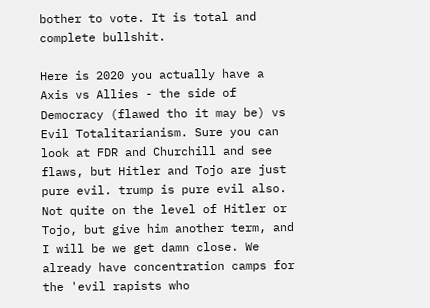bother to vote. It is total and complete bullshit.

Here is 2020 you actually have a Axis vs Allies - the side of Democracy (flawed tho it may be) vs Evil Totalitarianism. Sure you can look at FDR and Churchill and see flaws, but Hitler and Tojo are just pure evil. trump is pure evil also. Not quite on the level of Hitler or Tojo, but give him another term, and I will be we get damn close. We already have concentration camps for the 'evil rapists who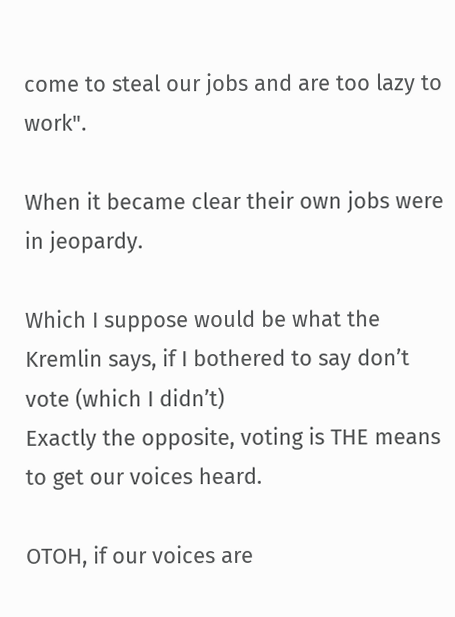come to steal our jobs and are too lazy to work".

When it became clear their own jobs were in jeopardy.

Which I suppose would be what the Kremlin says, if I bothered to say don’t vote (which I didn’t)
Exactly the opposite, voting is THE means to get our voices heard.

OTOH, if our voices are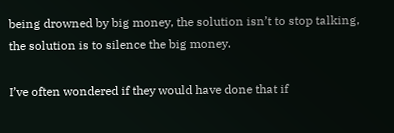being drowned by big money, the solution isn’t to stop talking, the solution is to silence the big money.

I’ve often wondered if they would have done that if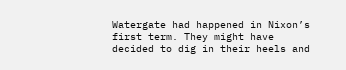Watergate had happened in Nixon’s first term. They might have decided to dig in their heels and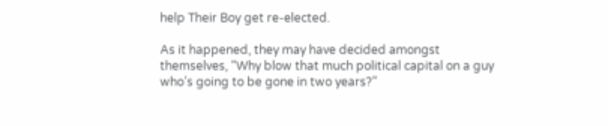help Their Boy get re-elected.

As it happened, they may have decided amongst themselves, “Why blow that much political capital on a guy who’s going to be gone in two years?”